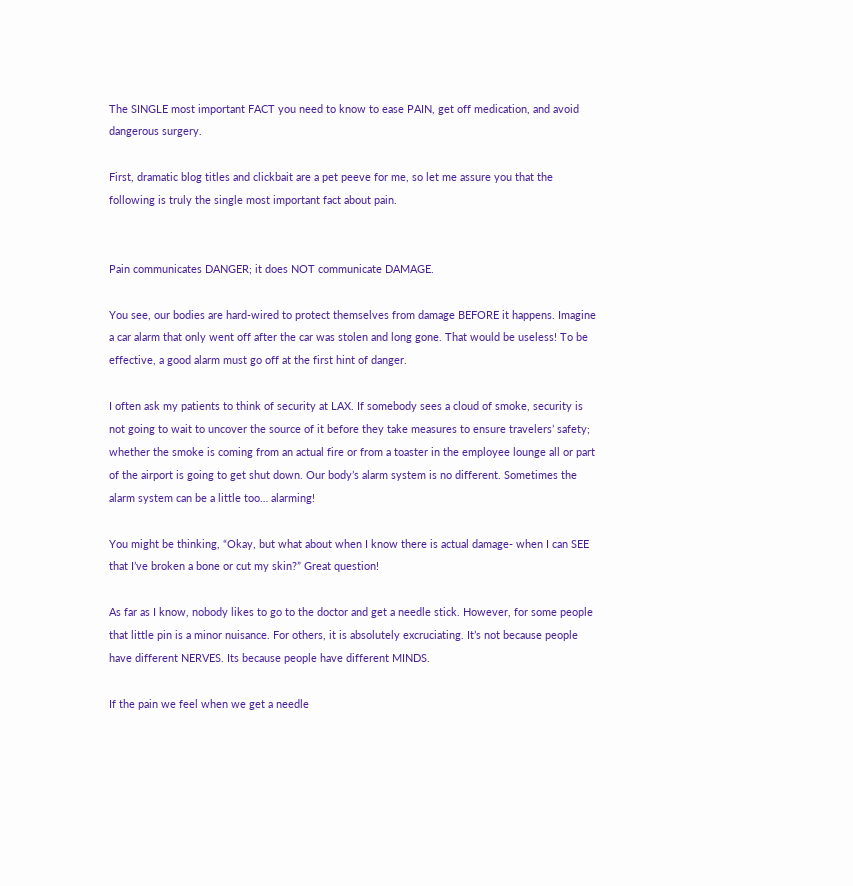The SINGLE most important FACT you need to know to ease PAIN, get off medication, and avoid dangerous surgery.

First, dramatic blog titles and clickbait are a pet peeve for me, so let me assure you that the following is truly the single most important fact about pain.


Pain communicates DANGER; it does NOT communicate DAMAGE.

You see, our bodies are hard-wired to protect themselves from damage BEFORE it happens. Imagine a car alarm that only went off after the car was stolen and long gone. That would be useless! To be effective, a good alarm must go off at the first hint of danger.

I often ask my patients to think of security at LAX. If somebody sees a cloud of smoke, security is not going to wait to uncover the source of it before they take measures to ensure travelers’ safety; whether the smoke is coming from an actual fire or from a toaster in the employee lounge all or part of the airport is going to get shut down. Our body’s alarm system is no different. Sometimes the alarm system can be a little too… alarming!

You might be thinking, “Okay, but what about when I know there is actual damage- when I can SEE that I’ve broken a bone or cut my skin?” Great question!

As far as I know, nobody likes to go to the doctor and get a needle stick. However, for some people that little pin is a minor nuisance. For others, it is absolutely excruciating. It’s not because people have different NERVES. Its because people have different MINDS.

If the pain we feel when we get a needle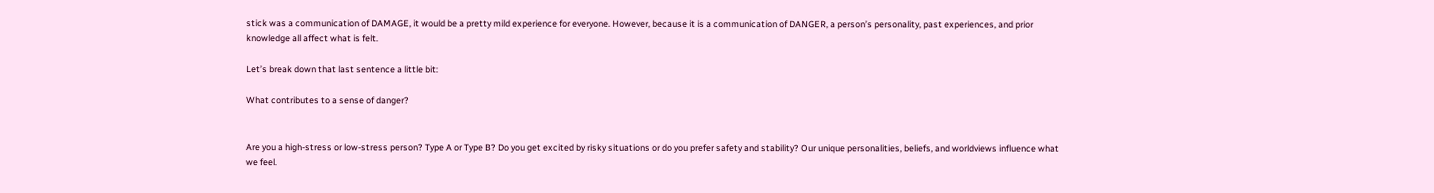stick was a communication of DAMAGE, it would be a pretty mild experience for everyone. However, because it is a communication of DANGER, a person’s personality, past experiences, and prior knowledge all affect what is felt.

Let’s break down that last sentence a little bit:

What contributes to a sense of danger?


Are you a high-stress or low-stress person? Type A or Type B? Do you get excited by risky situations or do you prefer safety and stability? Our unique personalities, beliefs, and worldviews influence what we feel.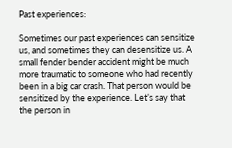Past experiences:

Sometimes our past experiences can sensitize us, and sometimes they can desensitize us. A small fender bender accident might be much more traumatic to someone who had recently been in a big car crash. That person would be sensitized by the experience. Let’s say that the person in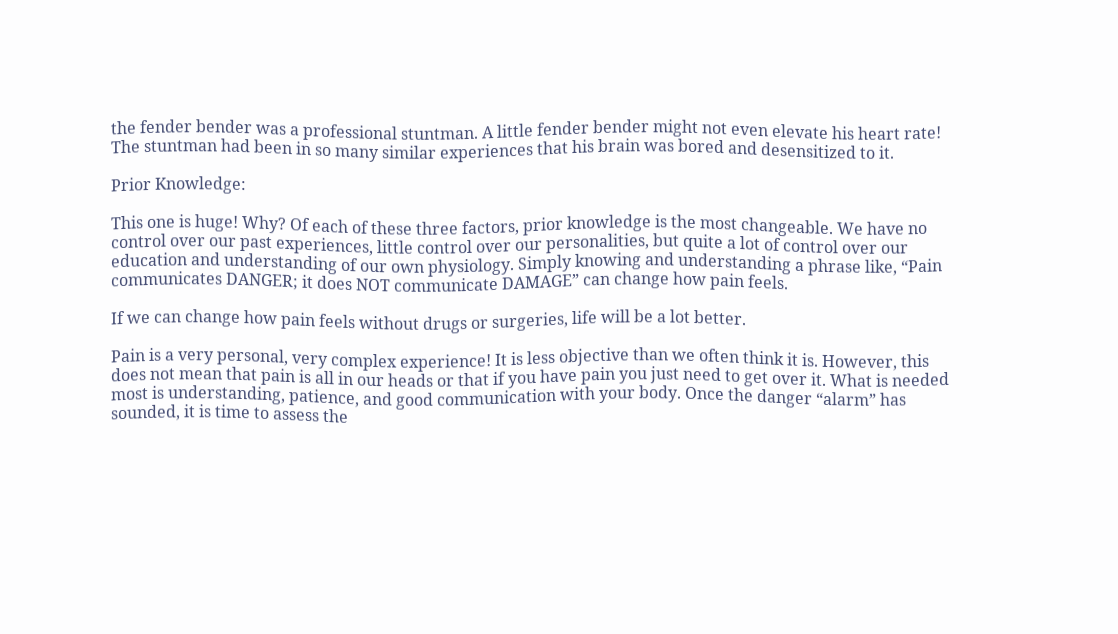the fender bender was a professional stuntman. A little fender bender might not even elevate his heart rate! The stuntman had been in so many similar experiences that his brain was bored and desensitized to it.

Prior Knowledge:

This one is huge! Why? Of each of these three factors, prior knowledge is the most changeable. We have no control over our past experiences, little control over our personalities, but quite a lot of control over our education and understanding of our own physiology. Simply knowing and understanding a phrase like, “Pain communicates DANGER; it does NOT communicate DAMAGE” can change how pain feels.

If we can change how pain feels without drugs or surgeries, life will be a lot better.

Pain is a very personal, very complex experience! It is less objective than we often think it is. However, this does not mean that pain is all in our heads or that if you have pain you just need to get over it. What is needed most is understanding, patience, and good communication with your body. Once the danger “alarm” has sounded, it is time to assess the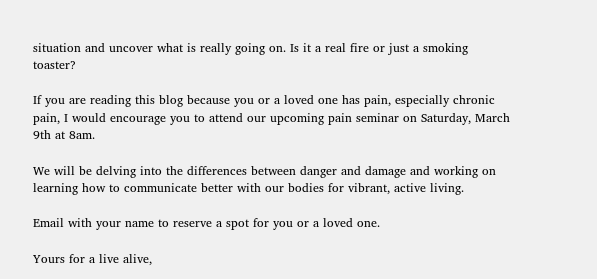situation and uncover what is really going on. Is it a real fire or just a smoking toaster?

If you are reading this blog because you or a loved one has pain, especially chronic pain, I would encourage you to attend our upcoming pain seminar on Saturday, March 9th at 8am.

We will be delving into the differences between danger and damage and working on learning how to communicate better with our bodies for vibrant, active living.

Email with your name to reserve a spot for you or a loved one.

Yours for a live alive,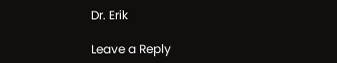Dr. Erik

Leave a Reply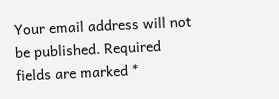Your email address will not be published. Required fields are marked *